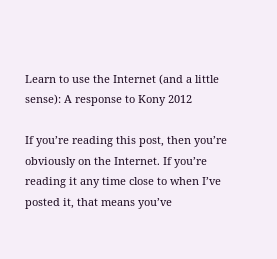Learn to use the Internet (and a little sense): A response to Kony 2012

If you’re reading this post, then you’re obviously on the Internet. If you’re reading it any time close to when I’ve posted it, that means you’ve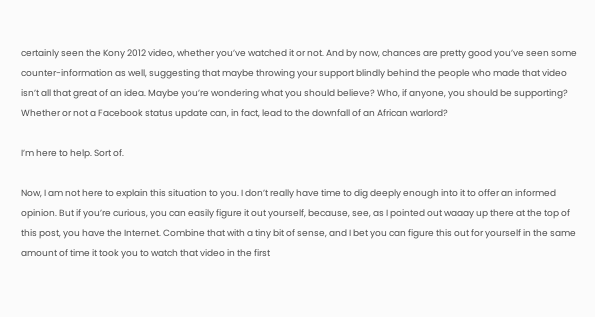certainly seen the Kony 2012 video, whether you’ve watched it or not. And by now, chances are pretty good you’ve seen some counter-information as well, suggesting that maybe throwing your support blindly behind the people who made that video isn’t all that great of an idea. Maybe you’re wondering what you should believe? Who, if anyone, you should be supporting? Whether or not a Facebook status update can, in fact, lead to the downfall of an African warlord?

I’m here to help. Sort of.

Now, I am not here to explain this situation to you. I don’t really have time to dig deeply enough into it to offer an informed opinion. But if you’re curious, you can easily figure it out yourself, because, see, as I pointed out waaay up there at the top of this post, you have the Internet. Combine that with a tiny bit of sense, and I bet you can figure this out for yourself in the same amount of time it took you to watch that video in the first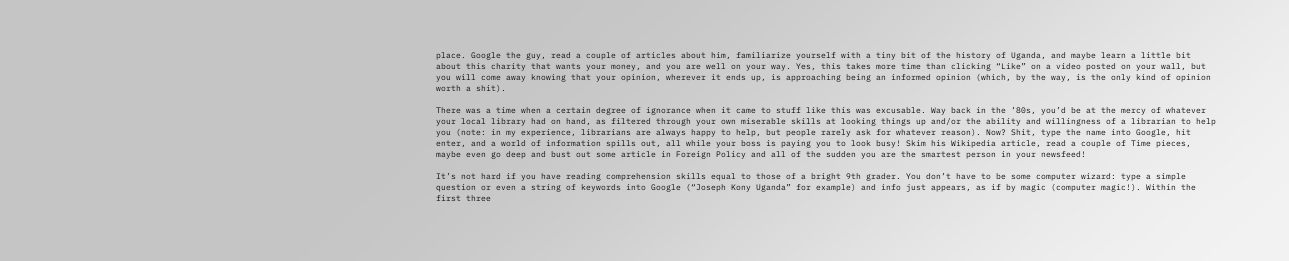place. Google the guy, read a couple of articles about him, familiarize yourself with a tiny bit of the history of Uganda, and maybe learn a little bit about this charity that wants your money, and you are well on your way. Yes, this takes more time than clicking “Like” on a video posted on your wall, but you will come away knowing that your opinion, wherever it ends up, is approaching being an informed opinion (which, by the way, is the only kind of opinion worth a shit).

There was a time when a certain degree of ignorance when it came to stuff like this was excusable. Way back in the ’80s, you’d be at the mercy of whatever your local library had on hand, as filtered through your own miserable skills at looking things up and/or the ability and willingness of a librarian to help you (note: in my experience, librarians are always happy to help, but people rarely ask for whatever reason). Now? Shit, type the name into Google, hit enter, and a world of information spills out, all while your boss is paying you to look busy! Skim his Wikipedia article, read a couple of Time pieces, maybe even go deep and bust out some article in Foreign Policy and all of the sudden you are the smartest person in your newsfeed!

It’s not hard if you have reading comprehension skills equal to those of a bright 9th grader. You don’t have to be some computer wizard: type a simple question or even a string of keywords into Google (“Joseph Kony Uganda” for example) and info just appears, as if by magic (computer magic!). Within the first three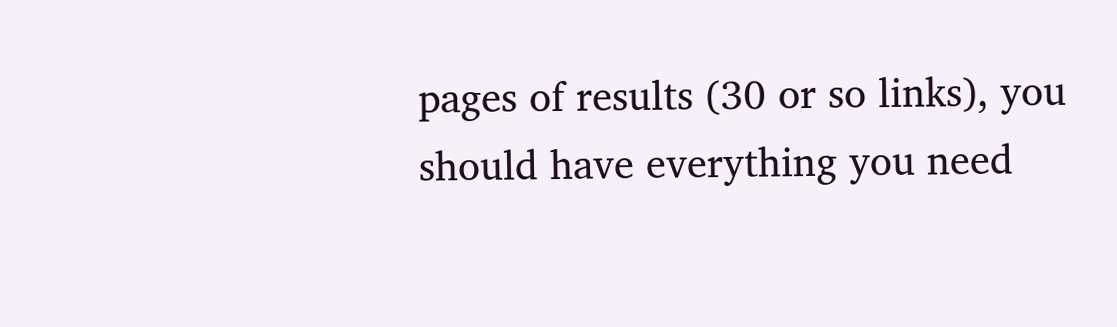pages of results (30 or so links), you should have everything you need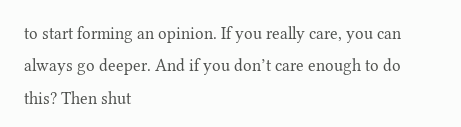to start forming an opinion. If you really care, you can always go deeper. And if you don’t care enough to do this? Then shut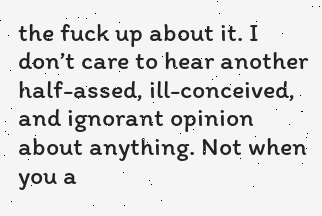the fuck up about it. I don’t care to hear another half-assed, ill-conceived, and ignorant opinion about anything. Not when you a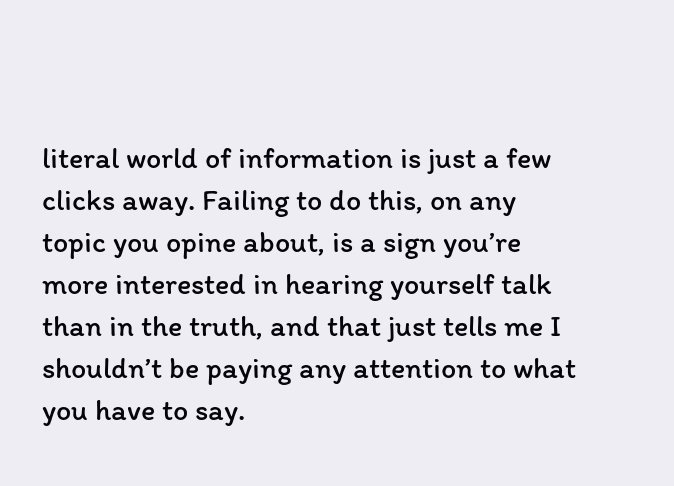literal world of information is just a few clicks away. Failing to do this, on any topic you opine about, is a sign you’re more interested in hearing yourself talk than in the truth, and that just tells me I shouldn’t be paying any attention to what you have to say.